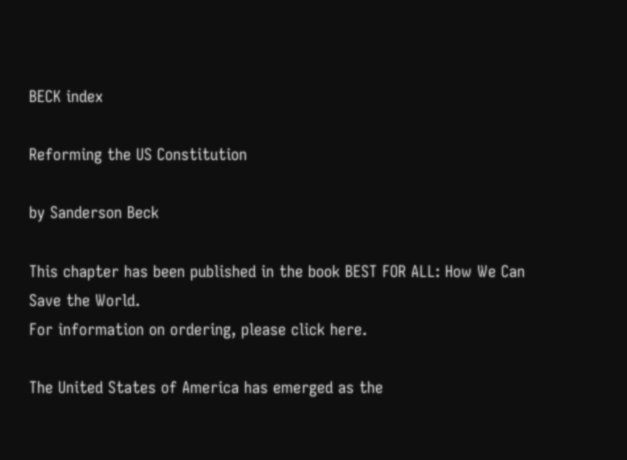BECK index

Reforming the US Constitution

by Sanderson Beck

This chapter has been published in the book BEST FOR ALL: How We Can Save the World.
For information on ordering, please click here.

The United States of America has emerged as the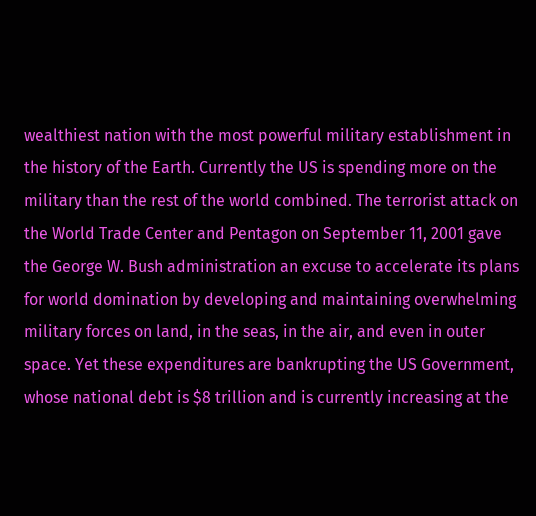wealthiest nation with the most powerful military establishment in the history of the Earth. Currently the US is spending more on the military than the rest of the world combined. The terrorist attack on the World Trade Center and Pentagon on September 11, 2001 gave the George W. Bush administration an excuse to accelerate its plans for world domination by developing and maintaining overwhelming military forces on land, in the seas, in the air, and even in outer space. Yet these expenditures are bankrupting the US Government, whose national debt is $8 trillion and is currently increasing at the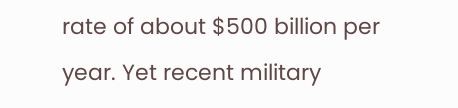rate of about $500 billion per year. Yet recent military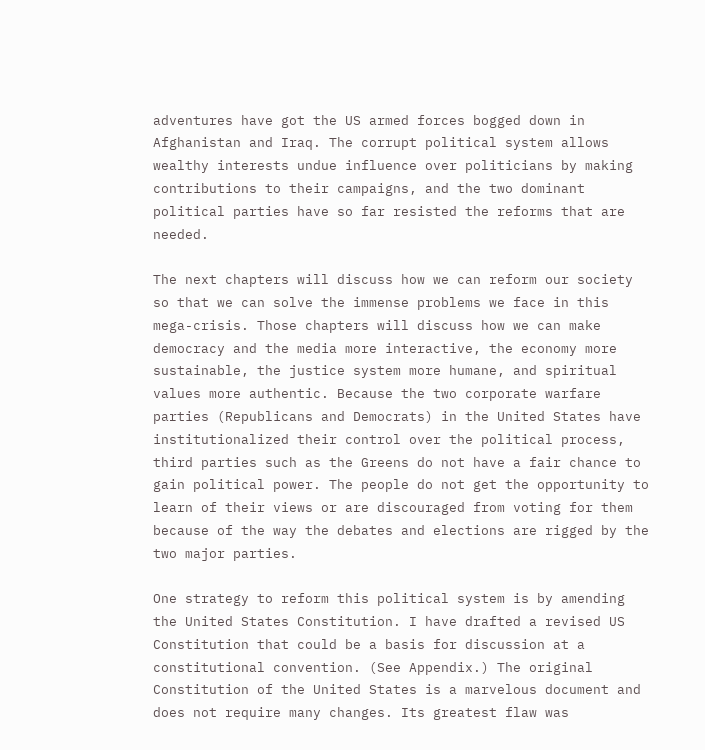adventures have got the US armed forces bogged down in Afghanistan and Iraq. The corrupt political system allows wealthy interests undue influence over politicians by making contributions to their campaigns, and the two dominant political parties have so far resisted the reforms that are needed.

The next chapters will discuss how we can reform our society so that we can solve the immense problems we face in this mega-crisis. Those chapters will discuss how we can make democracy and the media more interactive, the economy more sustainable, the justice system more humane, and spiritual values more authentic. Because the two corporate warfare parties (Republicans and Democrats) in the United States have institutionalized their control over the political process, third parties such as the Greens do not have a fair chance to gain political power. The people do not get the opportunity to learn of their views or are discouraged from voting for them because of the way the debates and elections are rigged by the two major parties.

One strategy to reform this political system is by amending the United States Constitution. I have drafted a revised US Constitution that could be a basis for discussion at a constitutional convention. (See Appendix.) The original Constitution of the United States is a marvelous document and does not require many changes. Its greatest flaw was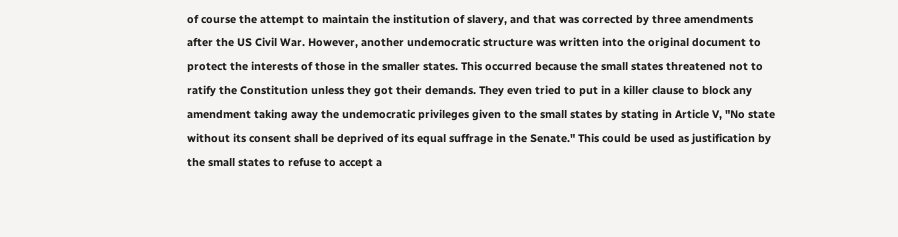of course the attempt to maintain the institution of slavery, and that was corrected by three amendments after the US Civil War. However, another undemocratic structure was written into the original document to protect the interests of those in the smaller states. This occurred because the small states threatened not to ratify the Constitution unless they got their demands. They even tried to put in a killer clause to block any amendment taking away the undemocratic privileges given to the small states by stating in Article V, "No state without its consent shall be deprived of its equal suffrage in the Senate." This could be used as justification by the small states to refuse to accept a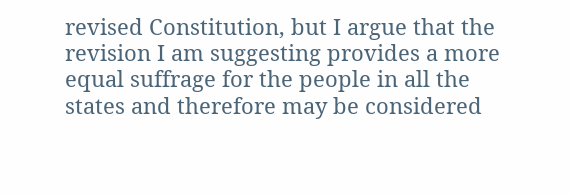revised Constitution, but I argue that the revision I am suggesting provides a more equal suffrage for the people in all the states and therefore may be considered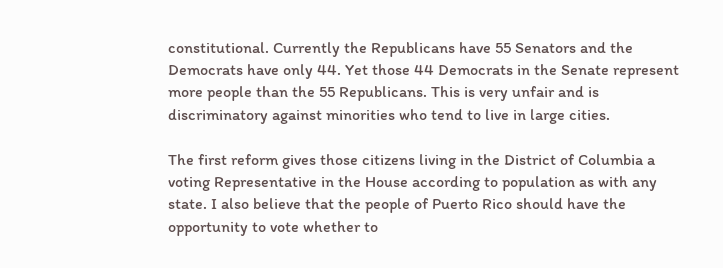constitutional. Currently the Republicans have 55 Senators and the Democrats have only 44. Yet those 44 Democrats in the Senate represent more people than the 55 Republicans. This is very unfair and is discriminatory against minorities who tend to live in large cities.

The first reform gives those citizens living in the District of Columbia a voting Representative in the House according to population as with any state. I also believe that the people of Puerto Rico should have the opportunity to vote whether to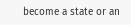become a state or an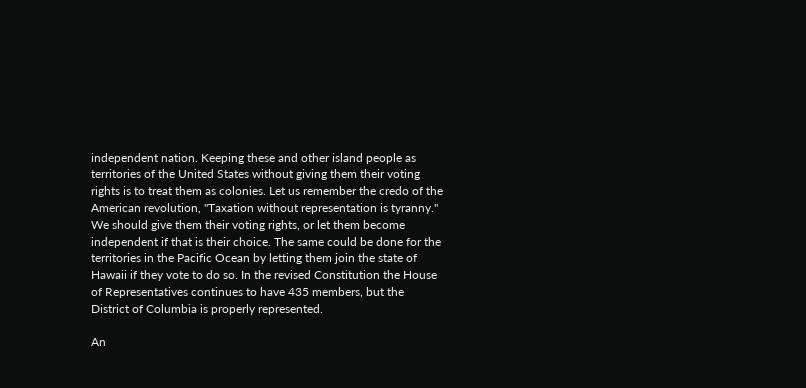independent nation. Keeping these and other island people as territories of the United States without giving them their voting rights is to treat them as colonies. Let us remember the credo of the American revolution, "Taxation without representation is tyranny." We should give them their voting rights, or let them become independent if that is their choice. The same could be done for the territories in the Pacific Ocean by letting them join the state of Hawaii if they vote to do so. In the revised Constitution the House of Representatives continues to have 435 members, but the District of Columbia is properly represented.

An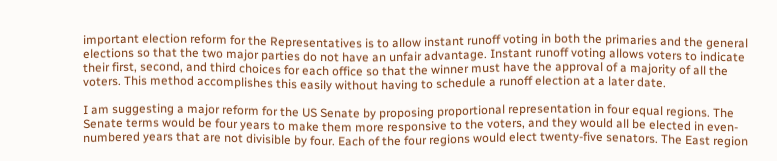important election reform for the Representatives is to allow instant runoff voting in both the primaries and the general elections so that the two major parties do not have an unfair advantage. Instant runoff voting allows voters to indicate their first, second, and third choices for each office so that the winner must have the approval of a majority of all the voters. This method accomplishes this easily without having to schedule a runoff election at a later date.

I am suggesting a major reform for the US Senate by proposing proportional representation in four equal regions. The Senate terms would be four years to make them more responsive to the voters, and they would all be elected in even-numbered years that are not divisible by four. Each of the four regions would elect twenty-five senators. The East region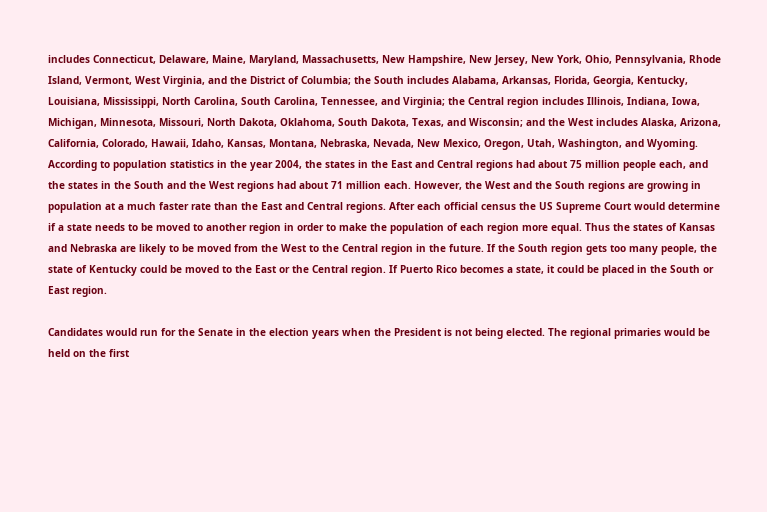includes Connecticut, Delaware, Maine, Maryland, Massachusetts, New Hampshire, New Jersey, New York, Ohio, Pennsylvania, Rhode Island, Vermont, West Virginia, and the District of Columbia; the South includes Alabama, Arkansas, Florida, Georgia, Kentucky, Louisiana, Mississippi, North Carolina, South Carolina, Tennessee, and Virginia; the Central region includes Illinois, Indiana, Iowa, Michigan, Minnesota, Missouri, North Dakota, Oklahoma, South Dakota, Texas, and Wisconsin; and the West includes Alaska, Arizona, California, Colorado, Hawaii, Idaho, Kansas, Montana, Nebraska, Nevada, New Mexico, Oregon, Utah, Washington, and Wyoming. According to population statistics in the year 2004, the states in the East and Central regions had about 75 million people each, and the states in the South and the West regions had about 71 million each. However, the West and the South regions are growing in population at a much faster rate than the East and Central regions. After each official census the US Supreme Court would determine if a state needs to be moved to another region in order to make the population of each region more equal. Thus the states of Kansas and Nebraska are likely to be moved from the West to the Central region in the future. If the South region gets too many people, the state of Kentucky could be moved to the East or the Central region. If Puerto Rico becomes a state, it could be placed in the South or East region.

Candidates would run for the Senate in the election years when the President is not being elected. The regional primaries would be held on the first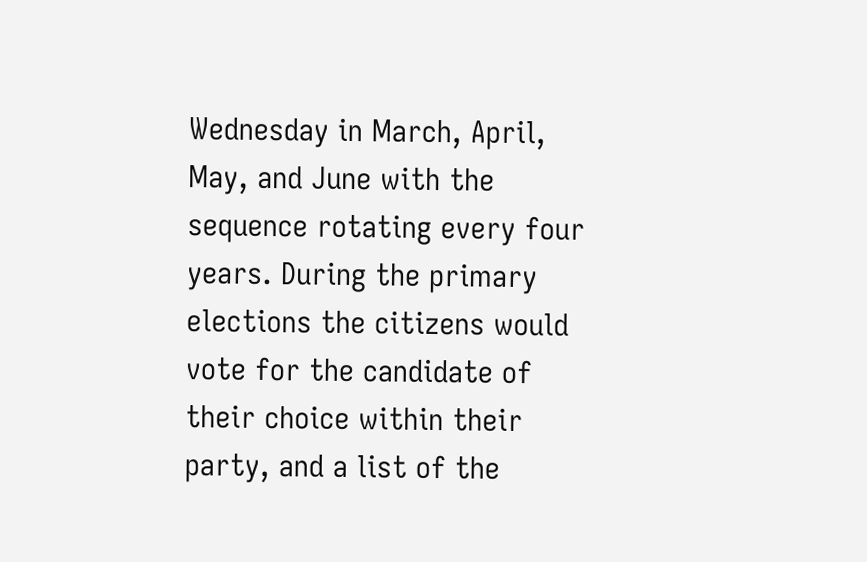Wednesday in March, April, May, and June with the sequence rotating every four years. During the primary elections the citizens would vote for the candidate of their choice within their party, and a list of the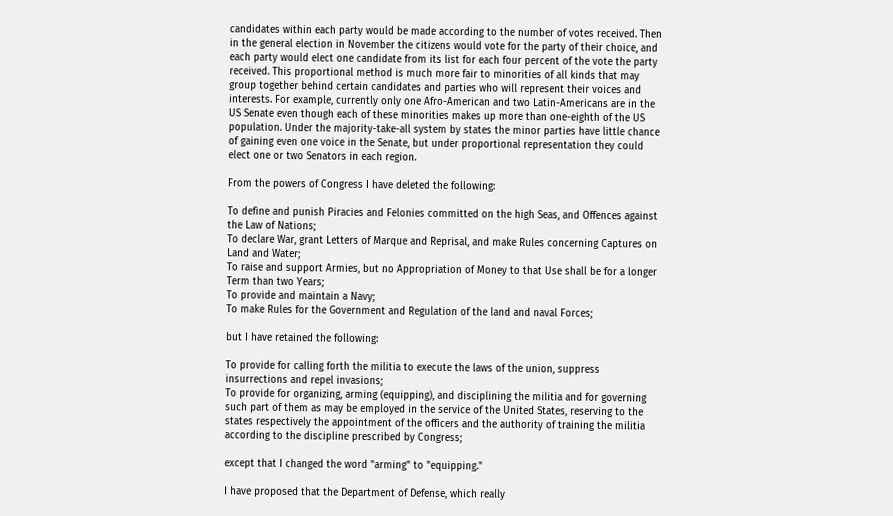candidates within each party would be made according to the number of votes received. Then in the general election in November the citizens would vote for the party of their choice, and each party would elect one candidate from its list for each four percent of the vote the party received. This proportional method is much more fair to minorities of all kinds that may group together behind certain candidates and parties who will represent their voices and interests. For example, currently only one Afro-American and two Latin-Americans are in the US Senate even though each of these minorities makes up more than one-eighth of the US population. Under the majority-take-all system by states the minor parties have little chance of gaining even one voice in the Senate, but under proportional representation they could elect one or two Senators in each region.

From the powers of Congress I have deleted the following:

To define and punish Piracies and Felonies committed on the high Seas, and Offences against the Law of Nations;
To declare War, grant Letters of Marque and Reprisal, and make Rules concerning Captures on Land and Water;
To raise and support Armies, but no Appropriation of Money to that Use shall be for a longer Term than two Years;
To provide and maintain a Navy;
To make Rules for the Government and Regulation of the land and naval Forces;

but I have retained the following:

To provide for calling forth the militia to execute the laws of the union, suppress insurrections and repel invasions;
To provide for organizing, arming (equipping), and disciplining the militia and for governing such part of them as may be employed in the service of the United States, reserving to the states respectively the appointment of the officers and the authority of training the militia according to the discipline prescribed by Congress;

except that I changed the word "arming" to "equipping."

I have proposed that the Department of Defense, which really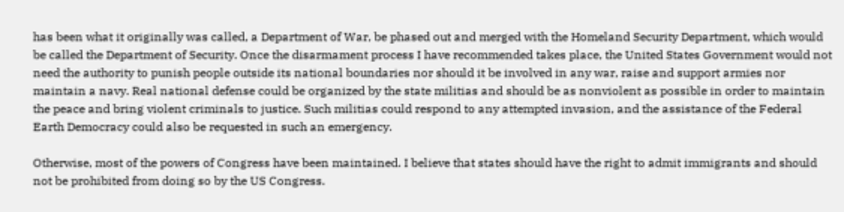has been what it originally was called, a Department of War, be phased out and merged with the Homeland Security Department, which would be called the Department of Security. Once the disarmament process I have recommended takes place, the United States Government would not need the authority to punish people outside its national boundaries nor should it be involved in any war, raise and support armies nor maintain a navy. Real national defense could be organized by the state militias and should be as nonviolent as possible in order to maintain the peace and bring violent criminals to justice. Such militias could respond to any attempted invasion, and the assistance of the Federal Earth Democracy could also be requested in such an emergency.

Otherwise, most of the powers of Congress have been maintained. I believe that states should have the right to admit immigrants and should not be prohibited from doing so by the US Congress.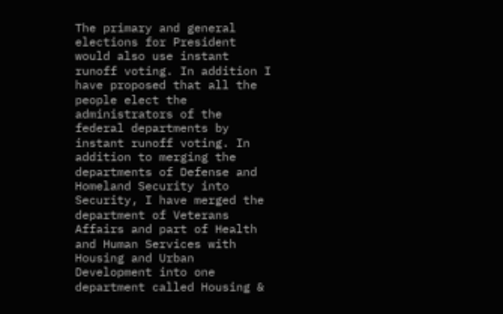The primary and general elections for President would also use instant runoff voting. In addition I have proposed that all the people elect the administrators of the federal departments by instant runoff voting. In addition to merging the departments of Defense and Homeland Security into Security, I have merged the department of Veterans Affairs and part of Health and Human Services with Housing and Urban Development into one department called Housing &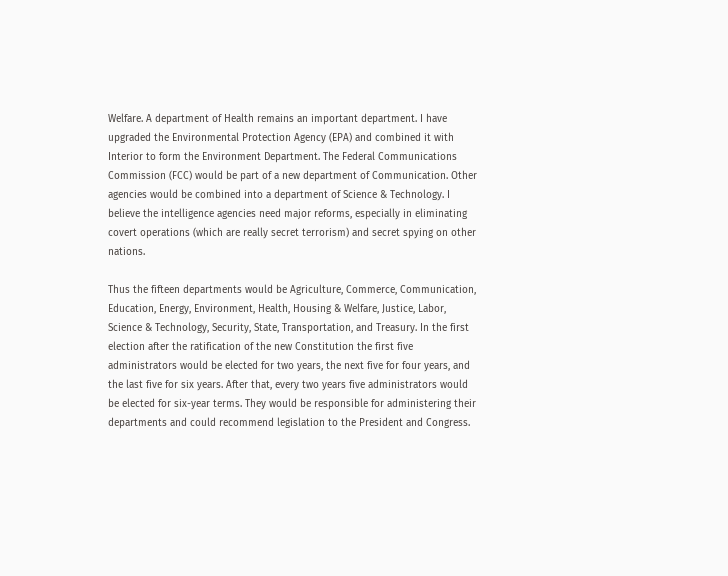Welfare. A department of Health remains an important department. I have upgraded the Environmental Protection Agency (EPA) and combined it with Interior to form the Environment Department. The Federal Communications Commission (FCC) would be part of a new department of Communication. Other agencies would be combined into a department of Science & Technology. I believe the intelligence agencies need major reforms, especially in eliminating covert operations (which are really secret terrorism) and secret spying on other nations.

Thus the fifteen departments would be Agriculture, Commerce, Communication, Education, Energy, Environment, Health, Housing & Welfare, Justice, Labor, Science & Technology, Security, State, Transportation, and Treasury. In the first election after the ratification of the new Constitution the first five administrators would be elected for two years, the next five for four years, and the last five for six years. After that, every two years five administrators would be elected for six-year terms. They would be responsible for administering their departments and could recommend legislation to the President and Congress.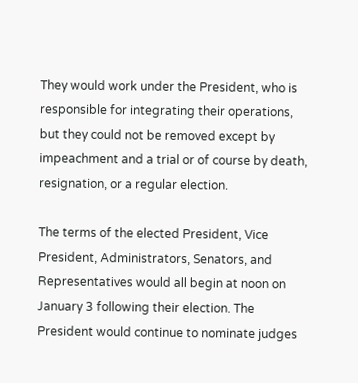They would work under the President, who is responsible for integrating their operations, but they could not be removed except by impeachment and a trial or of course by death, resignation, or a regular election.

The terms of the elected President, Vice President, Administrators, Senators, and Representatives would all begin at noon on January 3 following their election. The President would continue to nominate judges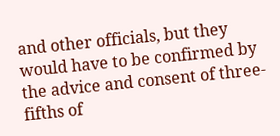and other officials, but they would have to be confirmed by the advice and consent of three-fifths of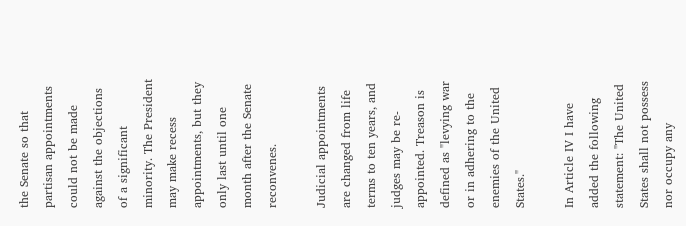the Senate so that partisan appointments could not be made against the objections of a significant minority. The President may make recess appointments, but they only last until one month after the Senate reconvenes.

Judicial appointments are changed from life terms to ten years, and judges may be re-appointed. Treason is defined as "levying war or in adhering to the enemies of the United States."

In Article IV I have added the following statement: "The United States shall not possess nor occupy any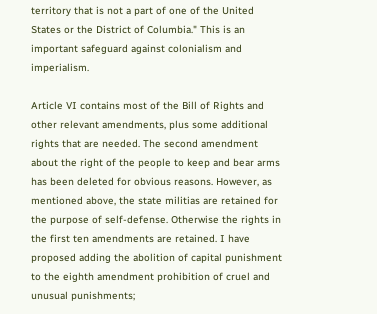territory that is not a part of one of the United States or the District of Columbia." This is an important safeguard against colonialism and imperialism.

Article VI contains most of the Bill of Rights and other relevant amendments, plus some additional rights that are needed. The second amendment about the right of the people to keep and bear arms has been deleted for obvious reasons. However, as mentioned above, the state militias are retained for the purpose of self-defense. Otherwise the rights in the first ten amendments are retained. I have proposed adding the abolition of capital punishment to the eighth amendment prohibition of cruel and unusual punishments;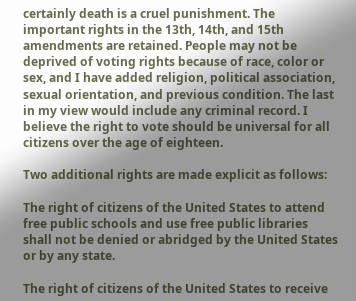certainly death is a cruel punishment. The important rights in the 13th, 14th, and 15th amendments are retained. People may not be deprived of voting rights because of race, color or sex, and I have added religion, political association, sexual orientation, and previous condition. The last in my view would include any criminal record. I believe the right to vote should be universal for all citizens over the age of eighteen.

Two additional rights are made explicit as follows:

The right of citizens of the United States to attend free public schools and use free public libraries shall not be denied or abridged by the United States or by any state.

The right of citizens of the United States to receive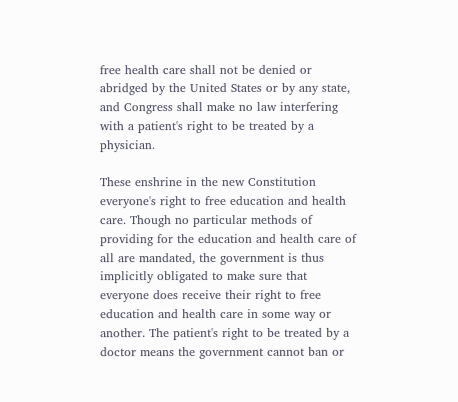free health care shall not be denied or abridged by the United States or by any state, and Congress shall make no law interfering with a patient's right to be treated by a physician.

These enshrine in the new Constitution everyone's right to free education and health care. Though no particular methods of providing for the education and health care of all are mandated, the government is thus implicitly obligated to make sure that everyone does receive their right to free education and health care in some way or another. The patient's right to be treated by a doctor means the government cannot ban or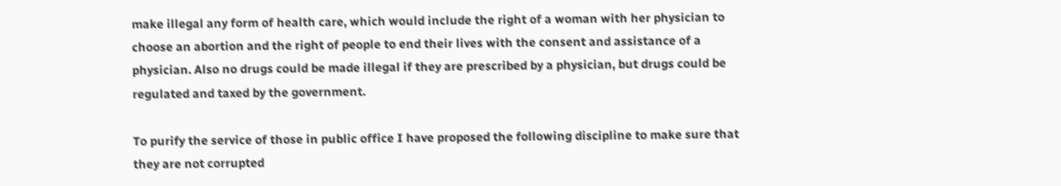make illegal any form of health care, which would include the right of a woman with her physician to choose an abortion and the right of people to end their lives with the consent and assistance of a physician. Also no drugs could be made illegal if they are prescribed by a physician, but drugs could be regulated and taxed by the government.

To purify the service of those in public office I have proposed the following discipline to make sure that they are not corrupted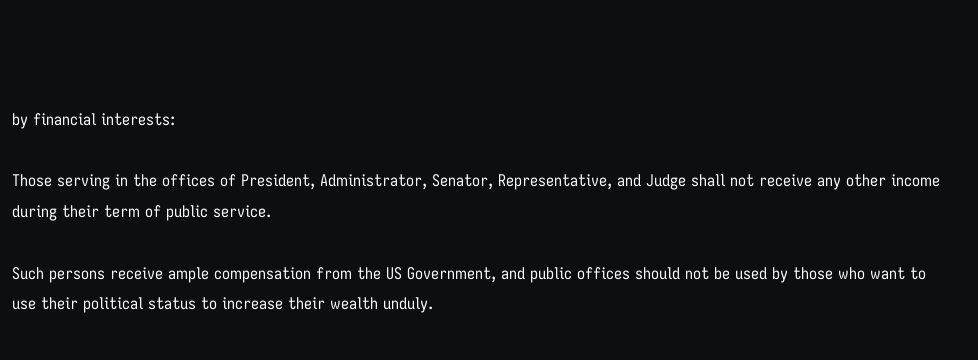by financial interests:

Those serving in the offices of President, Administrator, Senator, Representative, and Judge shall not receive any other income during their term of public service.

Such persons receive ample compensation from the US Government, and public offices should not be used by those who want to use their political status to increase their wealth unduly.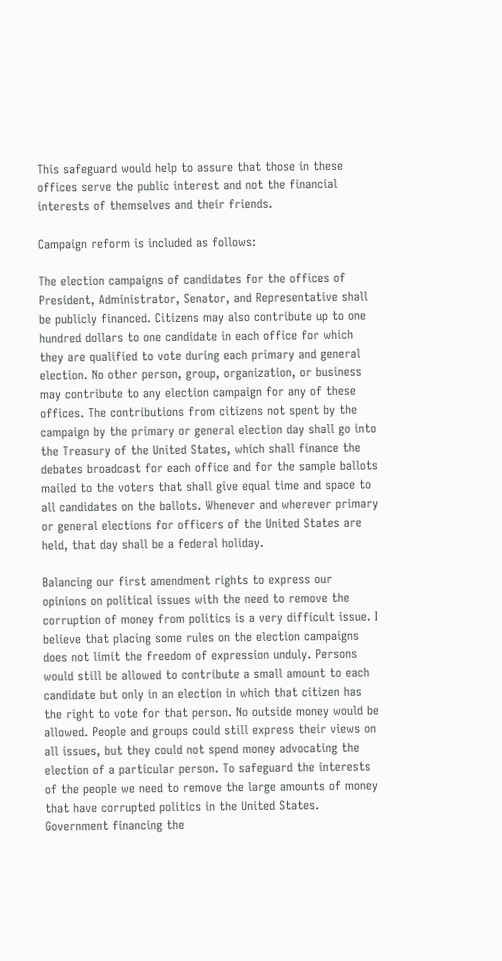This safeguard would help to assure that those in these offices serve the public interest and not the financial interests of themselves and their friends.

Campaign reform is included as follows:

The election campaigns of candidates for the offices of President, Administrator, Senator, and Representative shall be publicly financed. Citizens may also contribute up to one hundred dollars to one candidate in each office for which they are qualified to vote during each primary and general election. No other person, group, organization, or business may contribute to any election campaign for any of these offices. The contributions from citizens not spent by the campaign by the primary or general election day shall go into the Treasury of the United States, which shall finance the debates broadcast for each office and for the sample ballots mailed to the voters that shall give equal time and space to all candidates on the ballots. Whenever and wherever primary or general elections for officers of the United States are held, that day shall be a federal holiday.

Balancing our first amendment rights to express our opinions on political issues with the need to remove the corruption of money from politics is a very difficult issue. I believe that placing some rules on the election campaigns does not limit the freedom of expression unduly. Persons would still be allowed to contribute a small amount to each candidate but only in an election in which that citizen has the right to vote for that person. No outside money would be allowed. People and groups could still express their views on all issues, but they could not spend money advocating the election of a particular person. To safeguard the interests of the people we need to remove the large amounts of money that have corrupted politics in the United States. Government financing the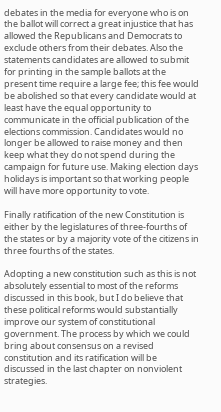debates in the media for everyone who is on the ballot will correct a great injustice that has allowed the Republicans and Democrats to exclude others from their debates. Also the statements candidates are allowed to submit for printing in the sample ballots at the present time require a large fee; this fee would be abolished so that every candidate would at least have the equal opportunity to communicate in the official publication of the elections commission. Candidates would no longer be allowed to raise money and then keep what they do not spend during the campaign for future use. Making election days holidays is important so that working people will have more opportunity to vote.

Finally ratification of the new Constitution is either by the legislatures of three-fourths of the states or by a majority vote of the citizens in three fourths of the states.

Adopting a new constitution such as this is not absolutely essential to most of the reforms discussed in this book, but I do believe that these political reforms would substantially improve our system of constitutional government. The process by which we could bring about consensus on a revised constitution and its ratification will be discussed in the last chapter on nonviolent strategies.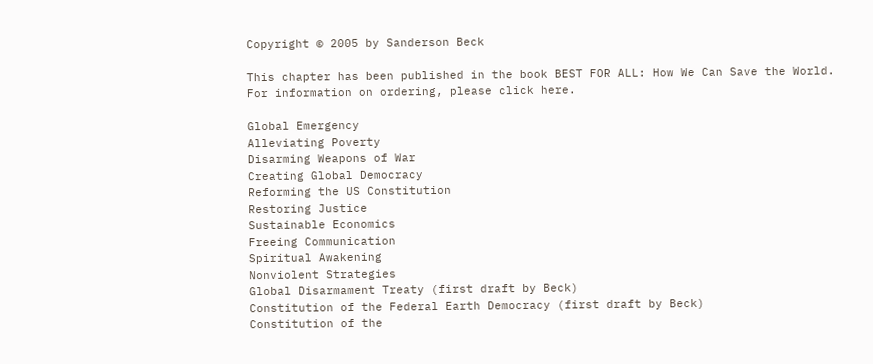Copyright © 2005 by Sanderson Beck

This chapter has been published in the book BEST FOR ALL: How We Can Save the World.
For information on ordering, please click here.

Global Emergency
Alleviating Poverty
Disarming Weapons of War
Creating Global Democracy
Reforming the US Constitution
Restoring Justice
Sustainable Economics
Freeing Communication
Spiritual Awakening
Nonviolent Strategies
Global Disarmament Treaty (first draft by Beck)
Constitution of the Federal Earth Democracy (first draft by Beck)
Constitution of the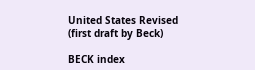United States Revised (first draft by Beck)

BECK index